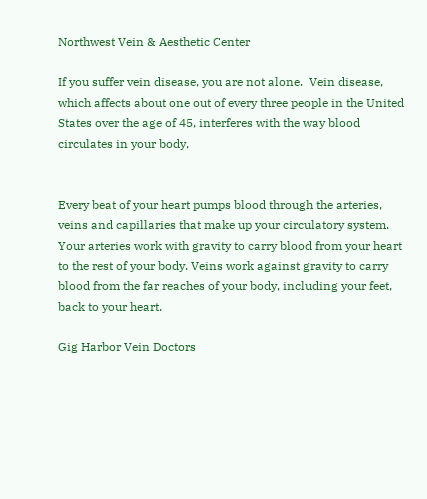Northwest Vein & Aesthetic Center

If you suffer vein disease, you are not alone.  Vein disease, which affects about one out of every three people in the United States over the age of 45, interferes with the way blood circulates in your body,


Every beat of your heart pumps blood through the arteries, veins and capillaries that make up your circulatory system. Your arteries work with gravity to carry blood from your heart to the rest of your body. Veins work against gravity to carry blood from the far reaches of your body, including your feet, back to your heart.

Gig Harbor Vein Doctors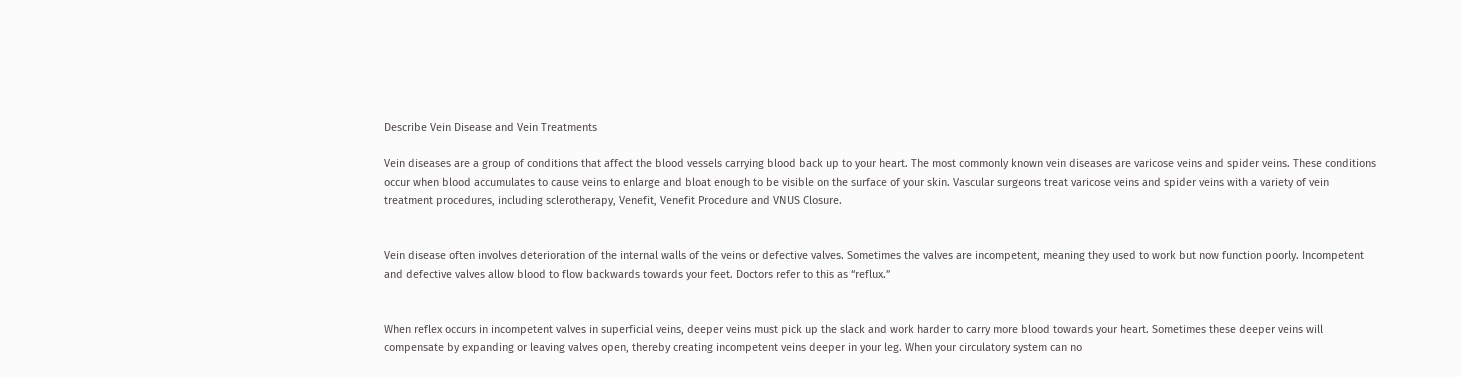Describe Vein Disease and Vein Treatments

Vein diseases are a group of conditions that affect the blood vessels carrying blood back up to your heart. The most commonly known vein diseases are varicose veins and spider veins. These conditions occur when blood accumulates to cause veins to enlarge and bloat enough to be visible on the surface of your skin. Vascular surgeons treat varicose veins and spider veins with a variety of vein treatment procedures, including sclerotherapy, Venefit, Venefit Procedure and VNUS Closure.


Vein disease often involves deterioration of the internal walls of the veins or defective valves. Sometimes the valves are incompetent, meaning they used to work but now function poorly. Incompetent and defective valves allow blood to flow backwards towards your feet. Doctors refer to this as “reflux.”


When reflex occurs in incompetent valves in superficial veins, deeper veins must pick up the slack and work harder to carry more blood towards your heart. Sometimes these deeper veins will compensate by expanding or leaving valves open, thereby creating incompetent veins deeper in your leg. When your circulatory system can no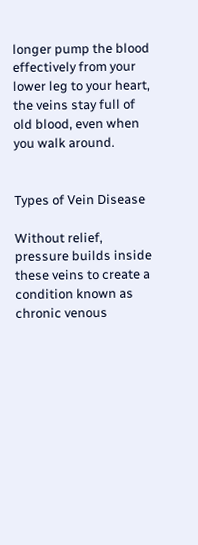longer pump the blood effectively from your lower leg to your heart, the veins stay full of old blood, even when you walk around.


Types of Vein Disease

Without relief, pressure builds inside these veins to create a condition known as chronic venous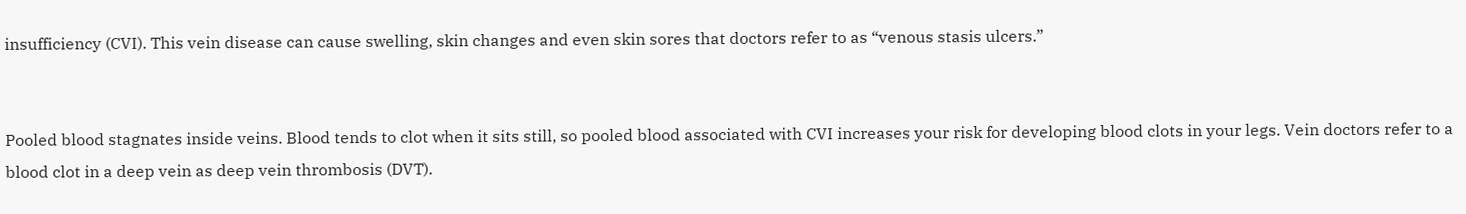insufficiency (CVI). This vein disease can cause swelling, skin changes and even skin sores that doctors refer to as “venous stasis ulcers.”


Pooled blood stagnates inside veins. Blood tends to clot when it sits still, so pooled blood associated with CVI increases your risk for developing blood clots in your legs. Vein doctors refer to a blood clot in a deep vein as deep vein thrombosis (DVT).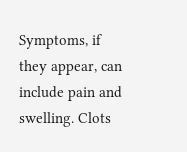Symptoms, if they appear, can include pain and swelling. Clots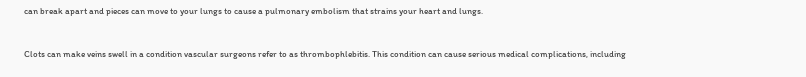can break apart and pieces can move to your lungs to cause a pulmonary embolism that strains your heart and lungs.


Clots can make veins swell in a condition vascular surgeons refer to as thrombophlebitis. This condition can cause serious medical complications, including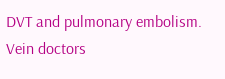DVT and pulmonary embolism. Vein doctors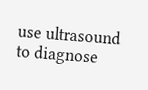use ultrasound to diagnose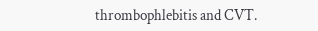thrombophlebitis and CVT.